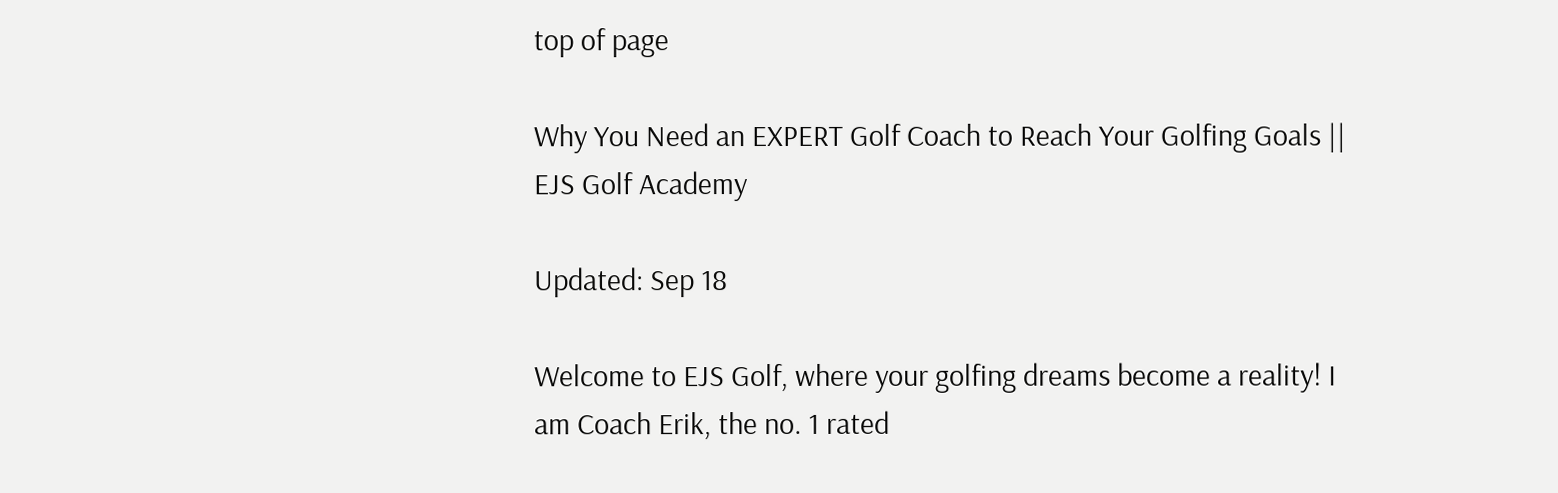top of page

Why You Need an EXPERT Golf Coach to Reach Your Golfing Goals || EJS Golf Academy

Updated: Sep 18

Welcome to EJS Golf, where your golfing dreams become a reality! I am Coach Erik, the no. 1 rated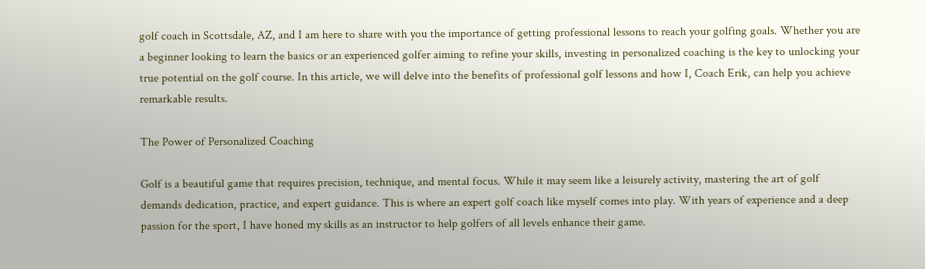golf coach in Scottsdale, AZ, and I am here to share with you the importance of getting professional lessons to reach your golfing goals. Whether you are a beginner looking to learn the basics or an experienced golfer aiming to refine your skills, investing in personalized coaching is the key to unlocking your true potential on the golf course. In this article, we will delve into the benefits of professional golf lessons and how I, Coach Erik, can help you achieve remarkable results.

The Power of Personalized Coaching

Golf is a beautiful game that requires precision, technique, and mental focus. While it may seem like a leisurely activity, mastering the art of golf demands dedication, practice, and expert guidance. This is where an expert golf coach like myself comes into play. With years of experience and a deep passion for the sport, I have honed my skills as an instructor to help golfers of all levels enhance their game.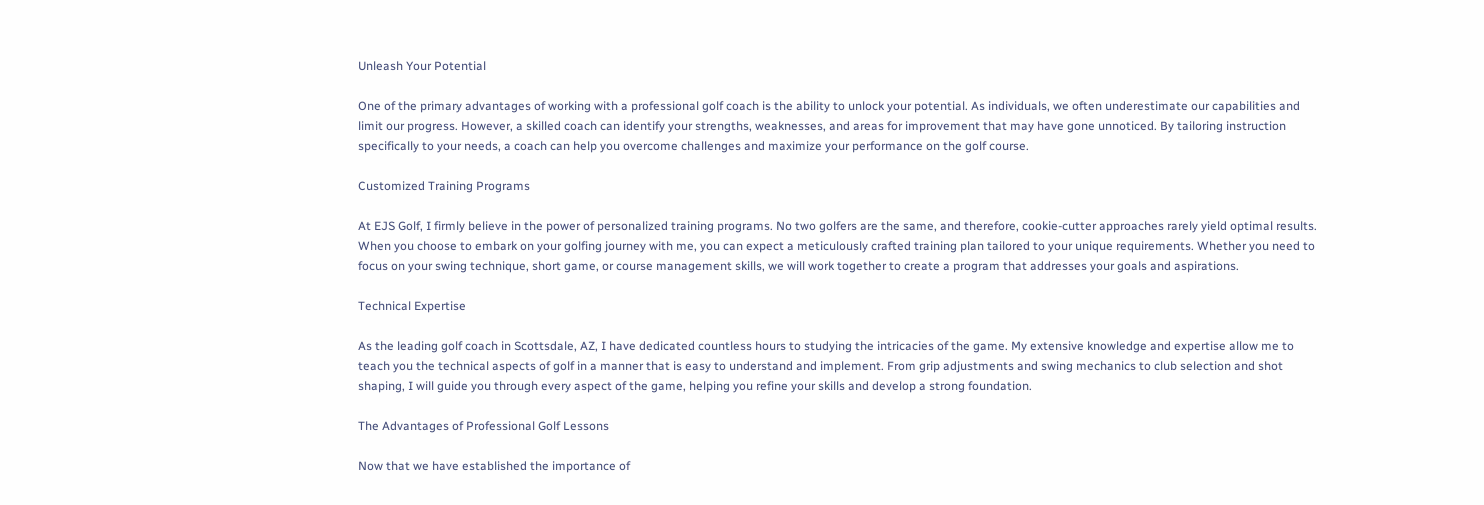Unleash Your Potential

One of the primary advantages of working with a professional golf coach is the ability to unlock your potential. As individuals, we often underestimate our capabilities and limit our progress. However, a skilled coach can identify your strengths, weaknesses, and areas for improvement that may have gone unnoticed. By tailoring instruction specifically to your needs, a coach can help you overcome challenges and maximize your performance on the golf course.

Customized Training Programs

At EJS Golf, I firmly believe in the power of personalized training programs. No two golfers are the same, and therefore, cookie-cutter approaches rarely yield optimal results. When you choose to embark on your golfing journey with me, you can expect a meticulously crafted training plan tailored to your unique requirements. Whether you need to focus on your swing technique, short game, or course management skills, we will work together to create a program that addresses your goals and aspirations.

Technical Expertise

As the leading golf coach in Scottsdale, AZ, I have dedicated countless hours to studying the intricacies of the game. My extensive knowledge and expertise allow me to teach you the technical aspects of golf in a manner that is easy to understand and implement. From grip adjustments and swing mechanics to club selection and shot shaping, I will guide you through every aspect of the game, helping you refine your skills and develop a strong foundation.

The Advantages of Professional Golf Lessons

Now that we have established the importance of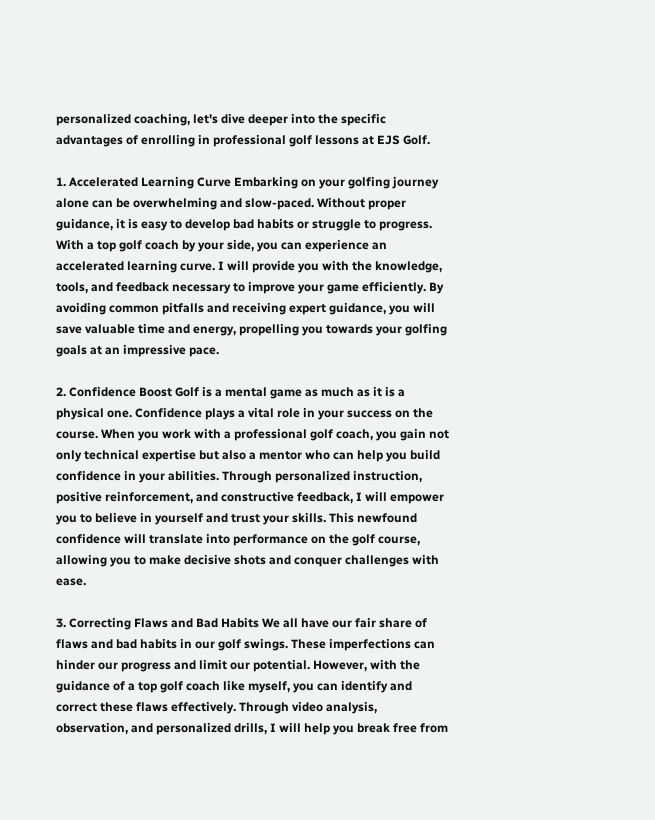personalized coaching, let's dive deeper into the specific advantages of enrolling in professional golf lessons at EJS Golf.

1. Accelerated Learning Curve Embarking on your golfing journey alone can be overwhelming and slow-paced. Without proper guidance, it is easy to develop bad habits or struggle to progress. With a top golf coach by your side, you can experience an accelerated learning curve. I will provide you with the knowledge, tools, and feedback necessary to improve your game efficiently. By avoiding common pitfalls and receiving expert guidance, you will save valuable time and energy, propelling you towards your golfing goals at an impressive pace.

2. Confidence Boost Golf is a mental game as much as it is a physical one. Confidence plays a vital role in your success on the course. When you work with a professional golf coach, you gain not only technical expertise but also a mentor who can help you build confidence in your abilities. Through personalized instruction, positive reinforcement, and constructive feedback, I will empower you to believe in yourself and trust your skills. This newfound confidence will translate into performance on the golf course, allowing you to make decisive shots and conquer challenges with ease.

3. Correcting Flaws and Bad Habits We all have our fair share of flaws and bad habits in our golf swings. These imperfections can hinder our progress and limit our potential. However, with the guidance of a top golf coach like myself, you can identify and correct these flaws effectively. Through video analysis, observation, and personalized drills, I will help you break free from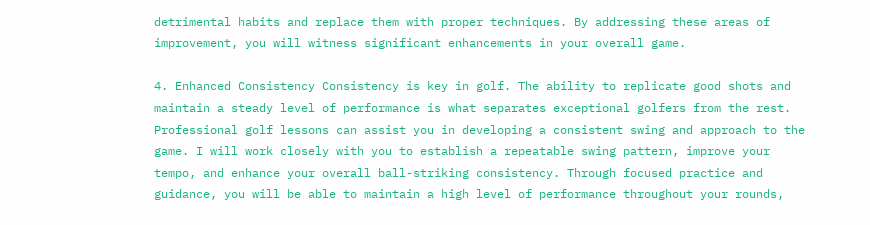detrimental habits and replace them with proper techniques. By addressing these areas of improvement, you will witness significant enhancements in your overall game.

4. Enhanced Consistency Consistency is key in golf. The ability to replicate good shots and maintain a steady level of performance is what separates exceptional golfers from the rest. Professional golf lessons can assist you in developing a consistent swing and approach to the game. I will work closely with you to establish a repeatable swing pattern, improve your tempo, and enhance your overall ball-striking consistency. Through focused practice and guidance, you will be able to maintain a high level of performance throughout your rounds,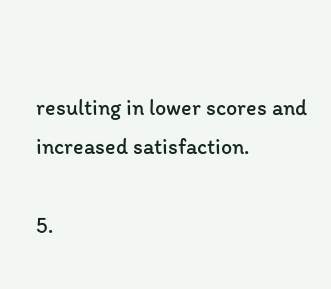resulting in lower scores and increased satisfaction.

5.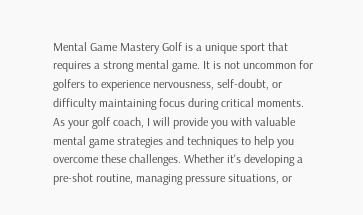Mental Game Mastery Golf is a unique sport that requires a strong mental game. It is not uncommon for golfers to experience nervousness, self-doubt, or difficulty maintaining focus during critical moments. As your golf coach, I will provide you with valuable mental game strategies and techniques to help you overcome these challenges. Whether it's developing a pre-shot routine, managing pressure situations, or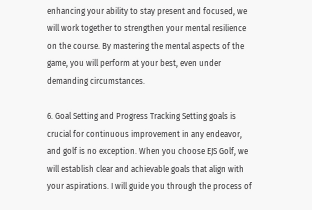enhancing your ability to stay present and focused, we will work together to strengthen your mental resilience on the course. By mastering the mental aspects of the game, you will perform at your best, even under demanding circumstances.

6. Goal Setting and Progress Tracking Setting goals is crucial for continuous improvement in any endeavor, and golf is no exception. When you choose EJS Golf, we will establish clear and achievable goals that align with your aspirations. I will guide you through the process of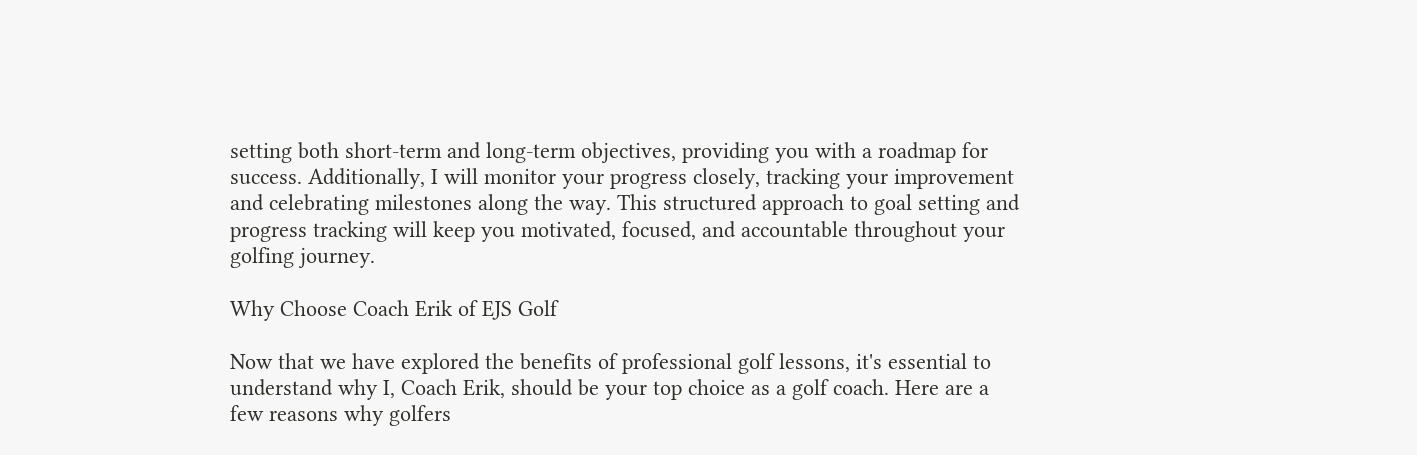setting both short-term and long-term objectives, providing you with a roadmap for success. Additionally, I will monitor your progress closely, tracking your improvement and celebrating milestones along the way. This structured approach to goal setting and progress tracking will keep you motivated, focused, and accountable throughout your golfing journey.

Why Choose Coach Erik of EJS Golf

Now that we have explored the benefits of professional golf lessons, it's essential to understand why I, Coach Erik, should be your top choice as a golf coach. Here are a few reasons why golfers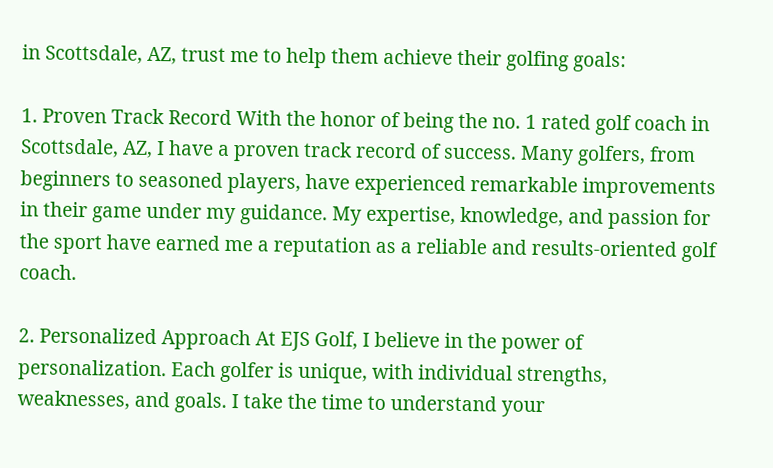in Scottsdale, AZ, trust me to help them achieve their golfing goals:

1. Proven Track Record With the honor of being the no. 1 rated golf coach in Scottsdale, AZ, I have a proven track record of success. Many golfers, from beginners to seasoned players, have experienced remarkable improvements in their game under my guidance. My expertise, knowledge, and passion for the sport have earned me a reputation as a reliable and results-oriented golf coach.

2. Personalized Approach At EJS Golf, I believe in the power of personalization. Each golfer is unique, with individual strengths, weaknesses, and goals. I take the time to understand your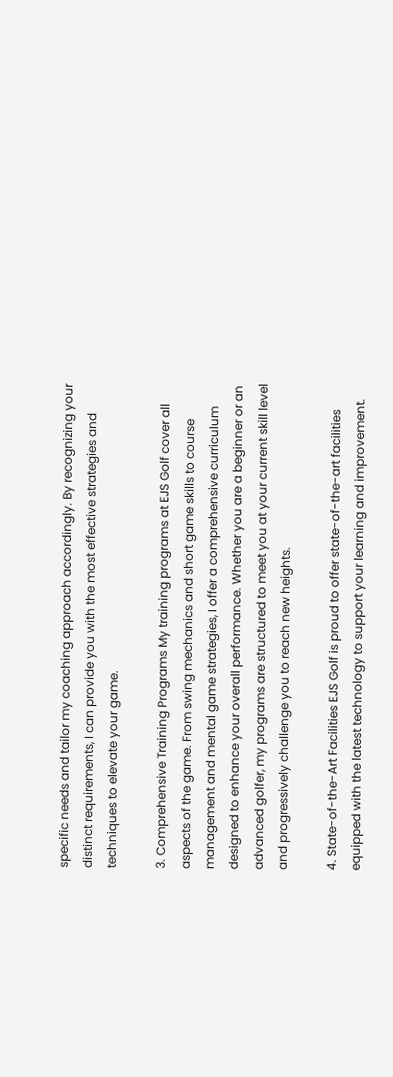specific needs and tailor my coaching approach accordingly. By recognizing your distinct requirements, I can provide you with the most effective strategies and techniques to elevate your game.

3. Comprehensive Training Programs My training programs at EJS Golf cover all aspects of the game. From swing mechanics and short game skills to course management and mental game strategies, I offer a comprehensive curriculum designed to enhance your overall performance. Whether you are a beginner or an advanced golfer, my programs are structured to meet you at your current skill level and progressively challenge you to reach new heights.

4. State-of-the-Art Facilities EJS Golf is proud to offer state-of-the-art facilities equipped with the latest technology to support your learning and improvement.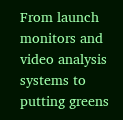From launch monitors and video analysis systems to putting greens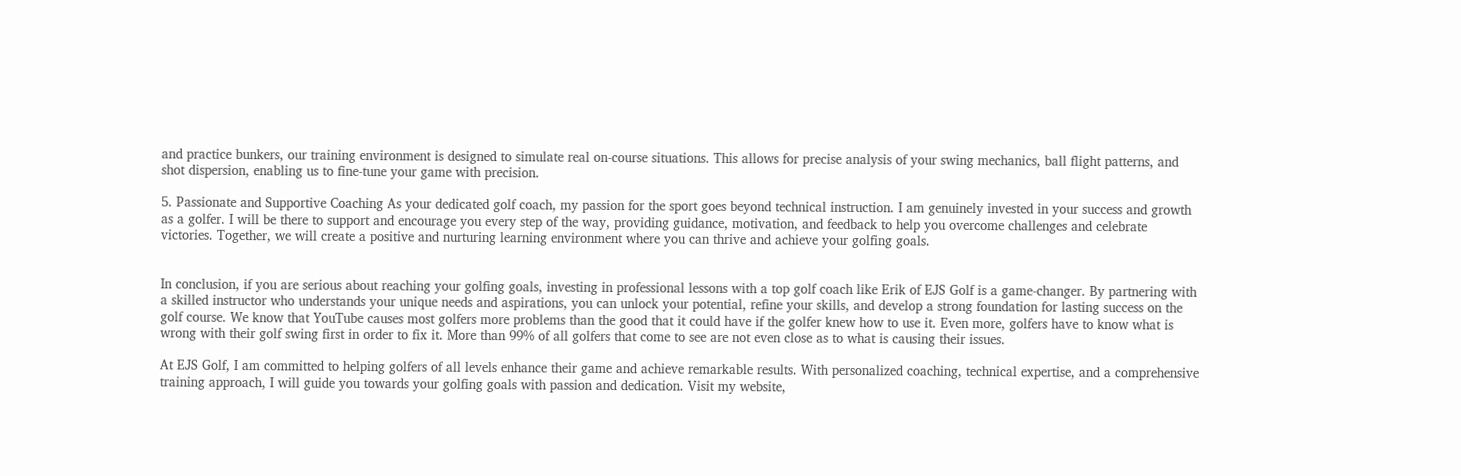and practice bunkers, our training environment is designed to simulate real on-course situations. This allows for precise analysis of your swing mechanics, ball flight patterns, and shot dispersion, enabling us to fine-tune your game with precision.

5. Passionate and Supportive Coaching As your dedicated golf coach, my passion for the sport goes beyond technical instruction. I am genuinely invested in your success and growth as a golfer. I will be there to support and encourage you every step of the way, providing guidance, motivation, and feedback to help you overcome challenges and celebrate victories. Together, we will create a positive and nurturing learning environment where you can thrive and achieve your golfing goals.


In conclusion, if you are serious about reaching your golfing goals, investing in professional lessons with a top golf coach like Erik of EJS Golf is a game-changer. By partnering with a skilled instructor who understands your unique needs and aspirations, you can unlock your potential, refine your skills, and develop a strong foundation for lasting success on the golf course. We know that YouTube causes most golfers more problems than the good that it could have if the golfer knew how to use it. Even more, golfers have to know what is wrong with their golf swing first in order to fix it. More than 99% of all golfers that come to see are not even close as to what is causing their issues.

At EJS Golf, I am committed to helping golfers of all levels enhance their game and achieve remarkable results. With personalized coaching, technical expertise, and a comprehensive training approach, I will guide you towards your golfing goals with passion and dedication. Visit my website,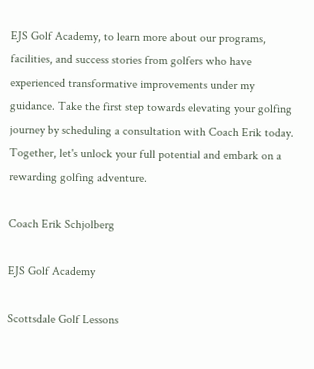EJS Golf Academy, to learn more about our programs, facilities, and success stories from golfers who have experienced transformative improvements under my guidance. Take the first step towards elevating your golfing journey by scheduling a consultation with Coach Erik today. Together, let's unlock your full potential and embark on a rewarding golfing adventure.

Coach Erik Schjolberg

EJS Golf Academy

Scottsdale Golf Lessons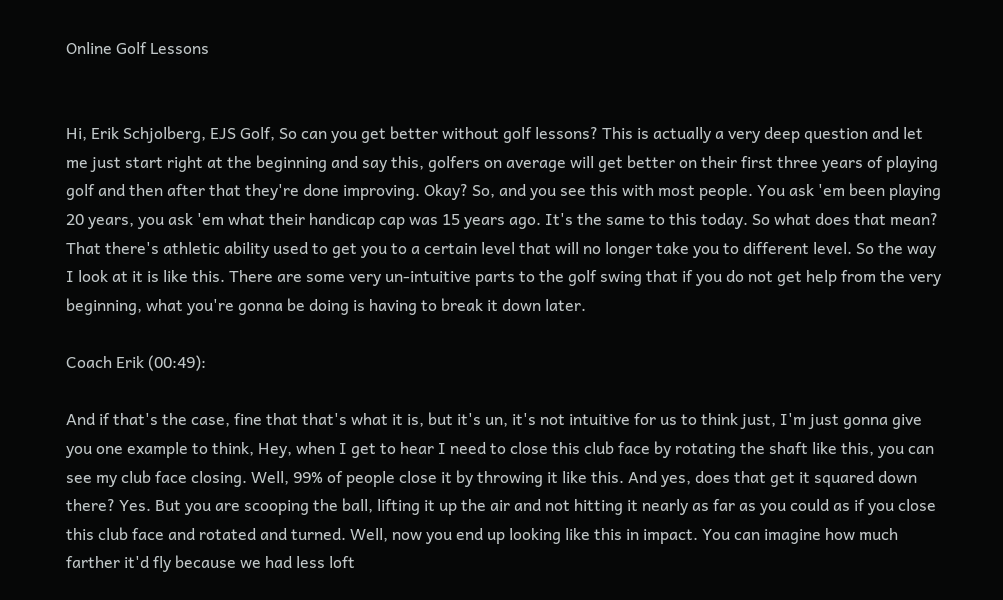Online Golf Lessons


Hi, Erik Schjolberg, EJS Golf, So can you get better without golf lessons? This is actually a very deep question and let me just start right at the beginning and say this, golfers on average will get better on their first three years of playing golf and then after that they're done improving. Okay? So, and you see this with most people. You ask 'em been playing 20 years, you ask 'em what their handicap cap was 15 years ago. It's the same to this today. So what does that mean? That there's athletic ability used to get you to a certain level that will no longer take you to different level. So the way I look at it is like this. There are some very un-intuitive parts to the golf swing that if you do not get help from the very beginning, what you're gonna be doing is having to break it down later.

Coach Erik (00:49):

And if that's the case, fine that that's what it is, but it's un, it's not intuitive for us to think just, I'm just gonna give you one example to think, Hey, when I get to hear I need to close this club face by rotating the shaft like this, you can see my club face closing. Well, 99% of people close it by throwing it like this. And yes, does that get it squared down there? Yes. But you are scooping the ball, lifting it up the air and not hitting it nearly as far as you could as if you close this club face and rotated and turned. Well, now you end up looking like this in impact. You can imagine how much farther it'd fly because we had less loft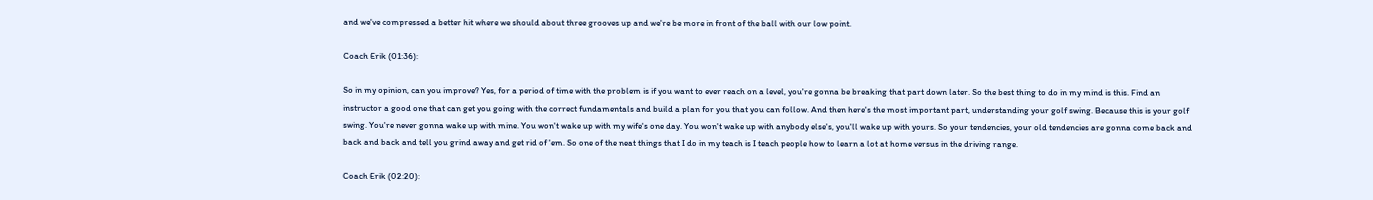and we've compressed a better hit where we should about three grooves up and we're be more in front of the ball with our low point.

Coach Erik (01:36):

So in my opinion, can you improve? Yes, for a period of time with the problem is if you want to ever reach on a level, you're gonna be breaking that part down later. So the best thing to do in my mind is this. Find an instructor a good one that can get you going with the correct fundamentals and build a plan for you that you can follow. And then here's the most important part, understanding your golf swing. Because this is your golf swing. You're never gonna wake up with mine. You won't wake up with my wife's one day. You won't wake up with anybody else's, you'll wake up with yours. So your tendencies, your old tendencies are gonna come back and back and back and tell you grind away and get rid of 'em. So one of the neat things that I do in my teach is I teach people how to learn a lot at home versus in the driving range.

Coach Erik (02:20):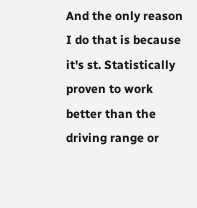And the only reason I do that is because it's st. Statistically proven to work better than the driving range or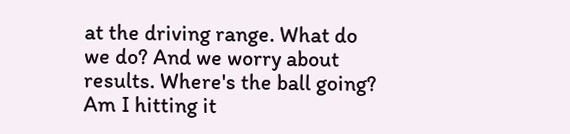at the driving range. What do we do? And we worry about results. Where's the ball going? Am I hitting it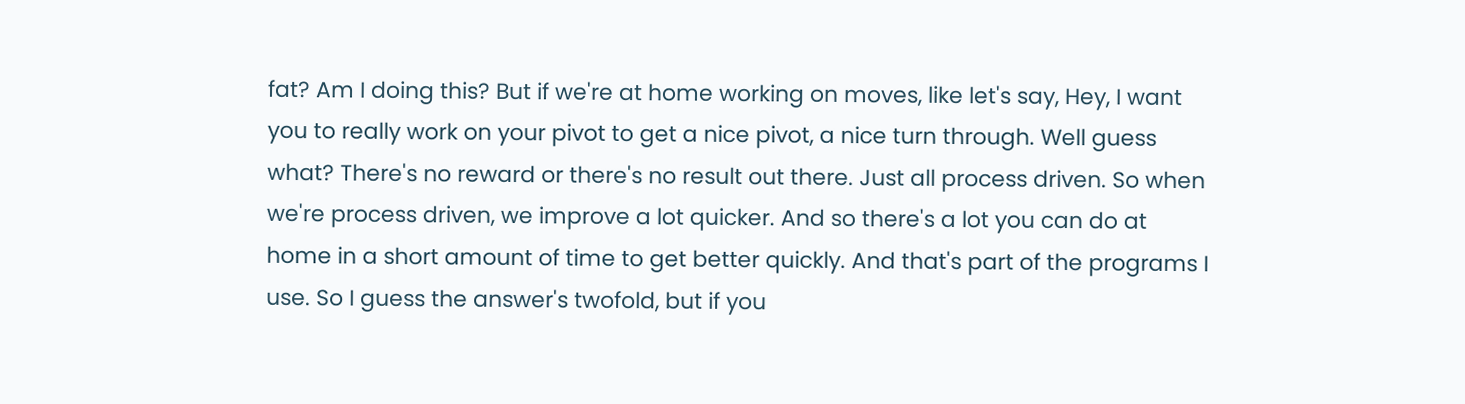fat? Am I doing this? But if we're at home working on moves, like let's say, Hey, I want you to really work on your pivot to get a nice pivot, a nice turn through. Well guess what? There's no reward or there's no result out there. Just all process driven. So when we're process driven, we improve a lot quicker. And so there's a lot you can do at home in a short amount of time to get better quickly. And that's part of the programs I use. So I guess the answer's twofold, but if you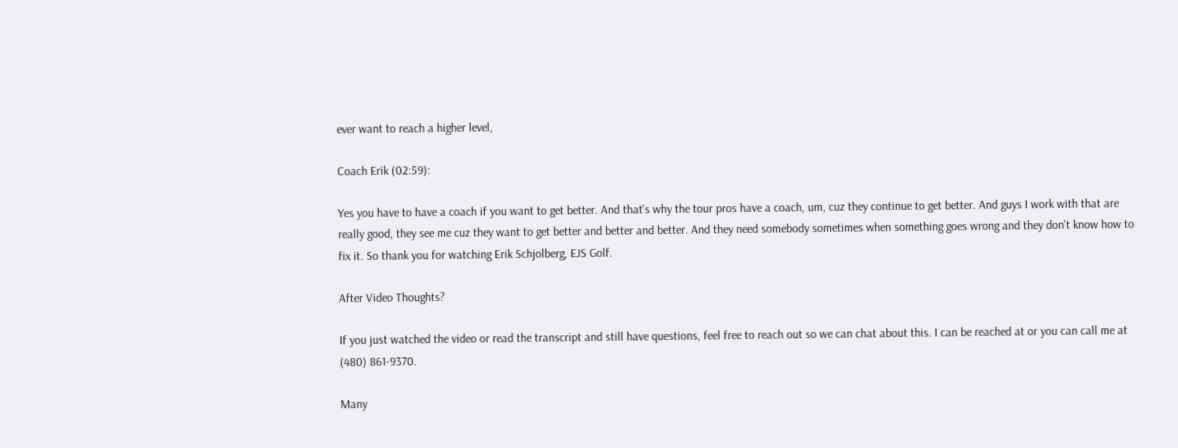ever want to reach a higher level,

Coach Erik (02:59):

Yes you have to have a coach if you want to get better. And that's why the tour pros have a coach, um, cuz they continue to get better. And guys I work with that are really good, they see me cuz they want to get better and better and better. And they need somebody sometimes when something goes wrong and they don't know how to fix it. So thank you for watching Erik Schjolberg, EJS Golf.

After Video Thoughts?

If you just watched the video or read the transcript and still have questions, feel free to reach out so we can chat about this. I can be reached at or you can call me at (480) 861-9370.

Many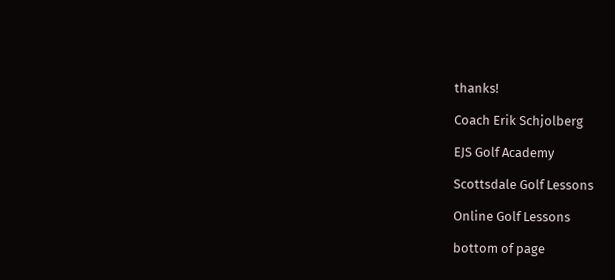thanks!

Coach Erik Schjolberg

EJS Golf Academy

Scottsdale Golf Lessons

Online Golf Lessons

bottom of page